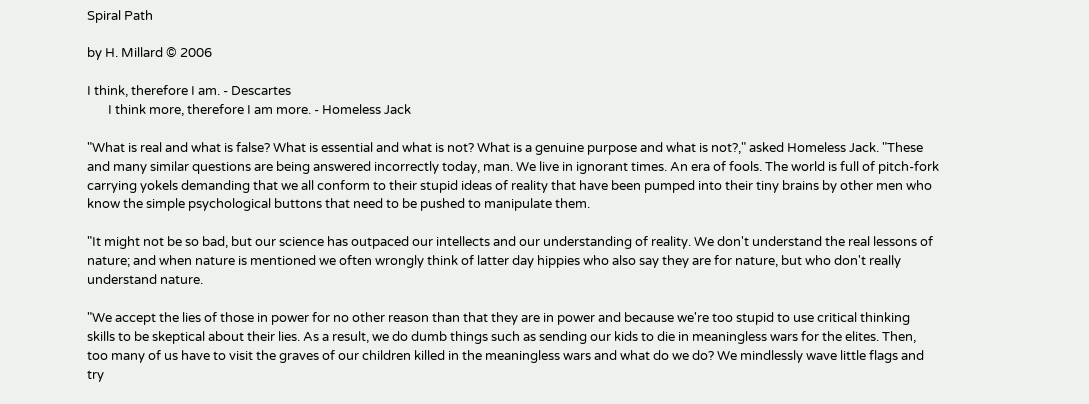Spiral Path

by H. Millard © 2006

I think, therefore I am. - Descartes
       I think more, therefore I am more. - Homeless Jack

"What is real and what is false? What is essential and what is not? What is a genuine purpose and what is not?," asked Homeless Jack. "These and many similar questions are being answered incorrectly today, man. We live in ignorant times. An era of fools. The world is full of pitch-fork carrying yokels demanding that we all conform to their stupid ideas of reality that have been pumped into their tiny brains by other men who know the simple psychological buttons that need to be pushed to manipulate them.

"It might not be so bad, but our science has outpaced our intellects and our understanding of reality. We don't understand the real lessons of nature; and when nature is mentioned we often wrongly think of latter day hippies who also say they are for nature, but who don't really understand nature.

"We accept the lies of those in power for no other reason than that they are in power and because we're too stupid to use critical thinking skills to be skeptical about their lies. As a result, we do dumb things such as sending our kids to die in meaningless wars for the elites. Then, too many of us have to visit the graves of our children killed in the meaningless wars and what do we do? We mindlessly wave little flags and try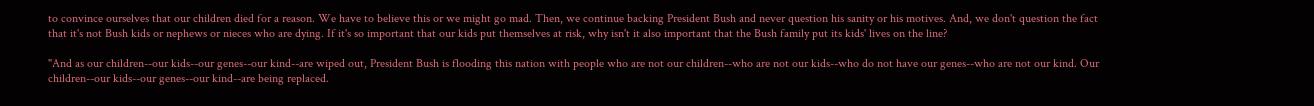to convince ourselves that our children died for a reason. We have to believe this or we might go mad. Then, we continue backing President Bush and never question his sanity or his motives. And, we don't question the fact that it's not Bush kids or nephews or nieces who are dying. If it's so important that our kids put themselves at risk, why isn't it also important that the Bush family put its kids' lives on the line?

"And as our children--our kids--our genes--our kind--are wiped out, President Bush is flooding this nation with people who are not our children--who are not our kids--who do not have our genes--who are not our kind. Our children--our kids--our genes--our kind--are being replaced.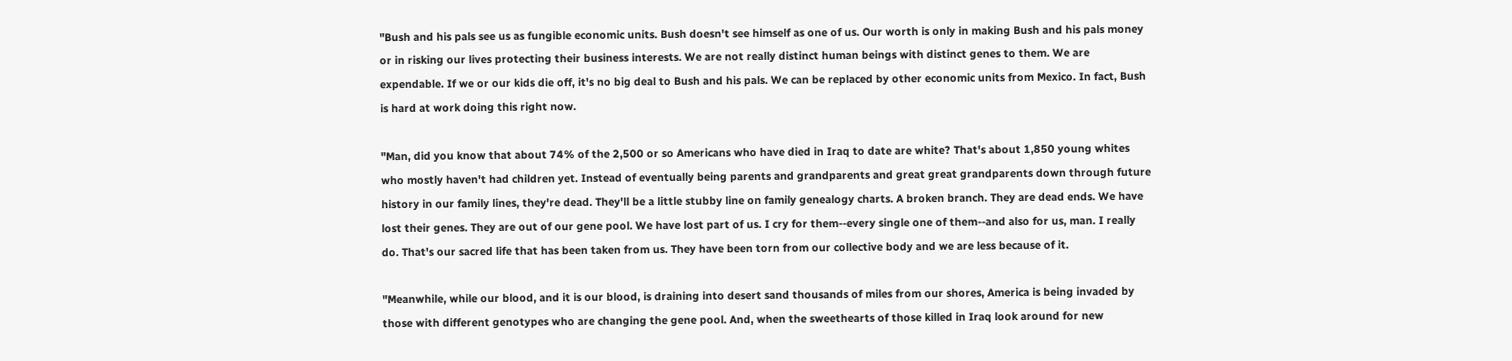"Bush and his pals see us as fungible economic units. Bush doesn't see himself as one of us. Our worth is only in making Bush and his pals money or in risking our lives protecting their business interests. We are not really distinct human beings with distinct genes to them. We are expendable. If we or our kids die off, it's no big deal to Bush and his pals. We can be replaced by other economic units from Mexico. In fact, Bush is hard at work doing this right now.

"Man, did you know that about 74% of the 2,500 or so Americans who have died in Iraq to date are white? That's about 1,850 young whites who mostly haven't had children yet. Instead of eventually being parents and grandparents and great great grandparents down through future history in our family lines, they're dead. They'll be a little stubby line on family genealogy charts. A broken branch. They are dead ends. We have lost their genes. They are out of our gene pool. We have lost part of us. I cry for them--every single one of them--and also for us, man. I really do. That's our sacred life that has been taken from us. They have been torn from our collective body and we are less because of it.

"Meanwhile, while our blood, and it is our blood, is draining into desert sand thousands of miles from our shores, America is being invaded by those with different genotypes who are changing the gene pool. And, when the sweethearts of those killed in Iraq look around for new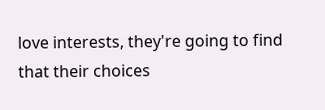love interests, they're going to find that their choices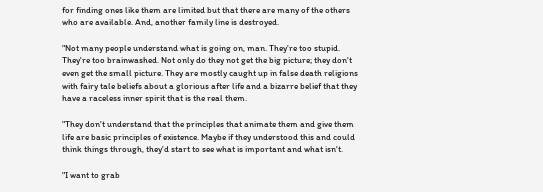for finding ones like them are limited but that there are many of the others who are available. And, another family line is destroyed.

"Not many people understand what is going on, man. They're too stupid. They're too brainwashed. Not only do they not get the big picture; they don't even get the small picture. They are mostly caught up in false death religions with fairy tale beliefs about a glorious after life and a bizarre belief that they have a raceless inner spirit that is the real them.

"They don't understand that the principles that animate them and give them life are basic principles of existence. Maybe if they understood this and could think things through, they'd start to see what is important and what isn't.

"I want to grab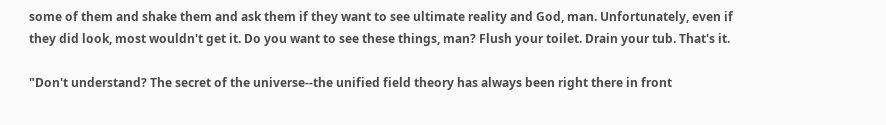some of them and shake them and ask them if they want to see ultimate reality and God, man. Unfortunately, even if they did look, most wouldn't get it. Do you want to see these things, man? Flush your toilet. Drain your tub. That's it.

"Don't understand? The secret of the universe--the unified field theory has always been right there in front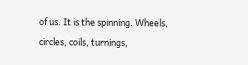of us. It is the spinning. Wheels, circles, coils, turnings,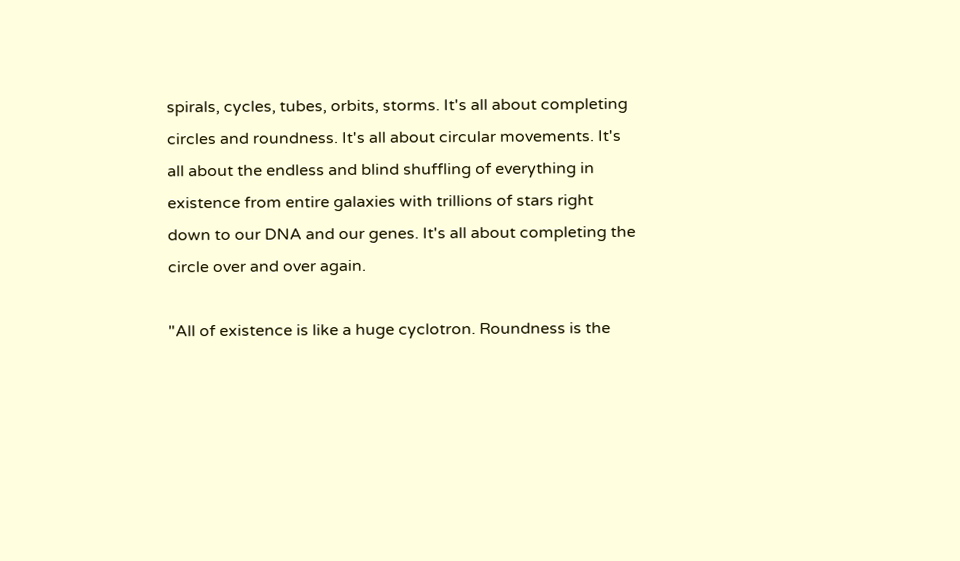spirals, cycles, tubes, orbits, storms. It's all about completing circles and roundness. It's all about circular movements. It's all about the endless and blind shuffling of everything in existence from entire galaxies with trillions of stars right down to our DNA and our genes. It's all about completing the circle over and over again.

"All of existence is like a huge cyclotron. Roundness is the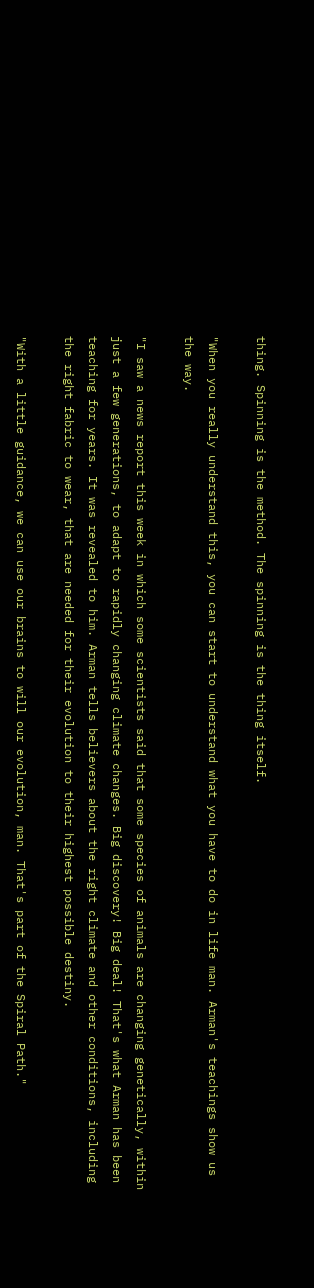thing. Spinning is the method. The spinning is the thing itself.

"When you really understand this, you can start to understand what you have to do in life man. Arman's teachings show us the way.

"I saw a news report this week in which some scientists said that some species of animals are changing genetically, within just a few generations, to adapt to rapidly changing climate changes. Big discovery! Big deal! That's what Arman has been teaching for years. It was revealed to him. Arman tells believers about the right climate and other conditions, including the right fabric to wear, that are needed for their evolution to their highest possible destiny.

"With a little guidance, we can use our brains to will our evolution, man. That's part of the Spiral Path."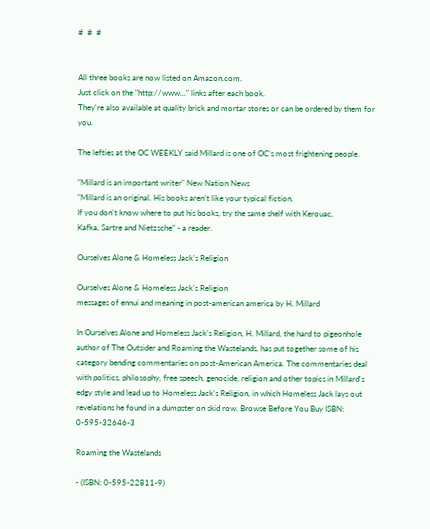#  #  #


All three books are now listed on Amazon.com.
Just click on the "http://www..." links after each book.
They're also available at quality brick and mortar stores or can be ordered by them for you.

The lefties at the OC WEEKLY said Millard is one of OC's most frightening people.

"Millard is an important writer" New Nation News
"Millard is an original. His books aren't like your typical fiction.
If you don't know where to put his books, try the same shelf with Kerouac,
Kafka, Sartre and Nietzsche" - a reader.

Ourselves Alone & Homeless Jack's Religion

Ourselves Alone & Homeless Jack's Religion
messages of ennui and meaning in post-american america by H. Millard

In Ourselves Alone and Homeless Jack's Religion, H. Millard, the hard to pigeonhole author of The Outsider and Roaming the Wastelands, has put together some of his category bending commentaries on post-American America. The commentaries deal with politics, philosophy, free speech, genocide, religion and other topics in Millard's edgy style and lead up to Homeless Jack's Religion, in which Homeless Jack lays out revelations he found in a dumpster on skid row. Browse Before You Buy ISBN: 0-595-32646-3

Roaming the Wastelands

- (ISBN: 0-595-22811-9)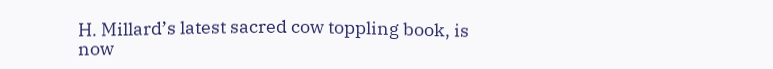H. Millard’s latest sacred cow toppling book, is now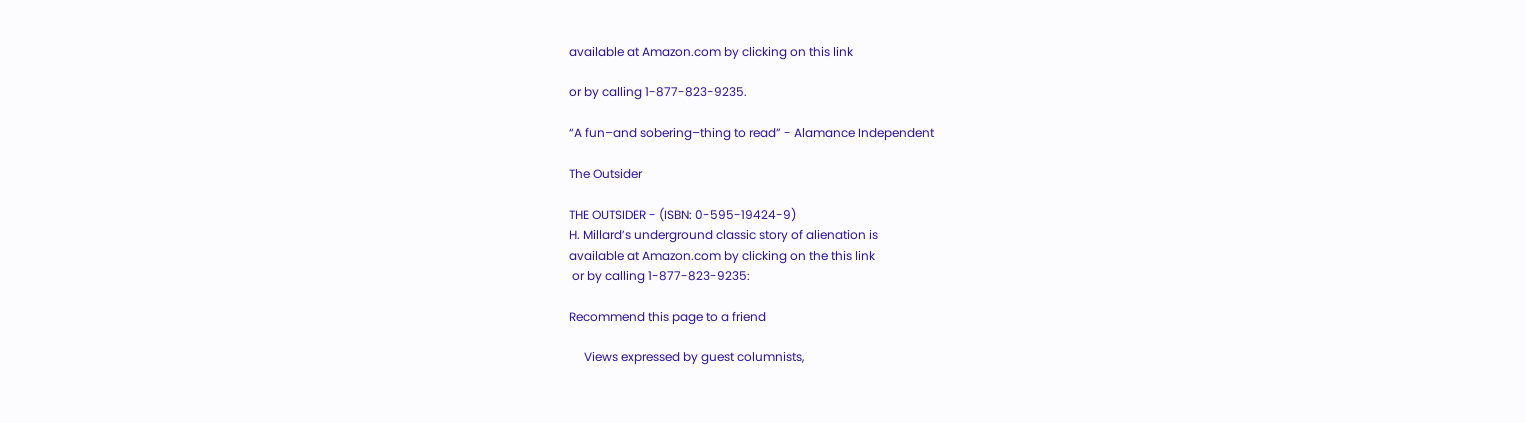available at Amazon.com by clicking on this link

or by calling 1-877-823-9235.

“A fun–and sobering–thing to read” - Alamance Independent

The Outsider

THE OUTSIDER - (ISBN: 0-595-19424-9)
H. Millard’s underground classic story of alienation is
available at Amazon.com by clicking on the this link
 or by calling 1-877-823-9235:

Recommend this page to a friend

     Views expressed by guest columnists,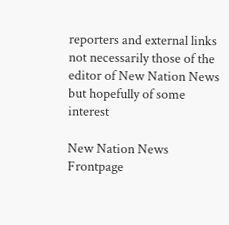reporters and external links not necessarily those of the editor of New Nation News but hopefully of some interest

New Nation News Frontpage